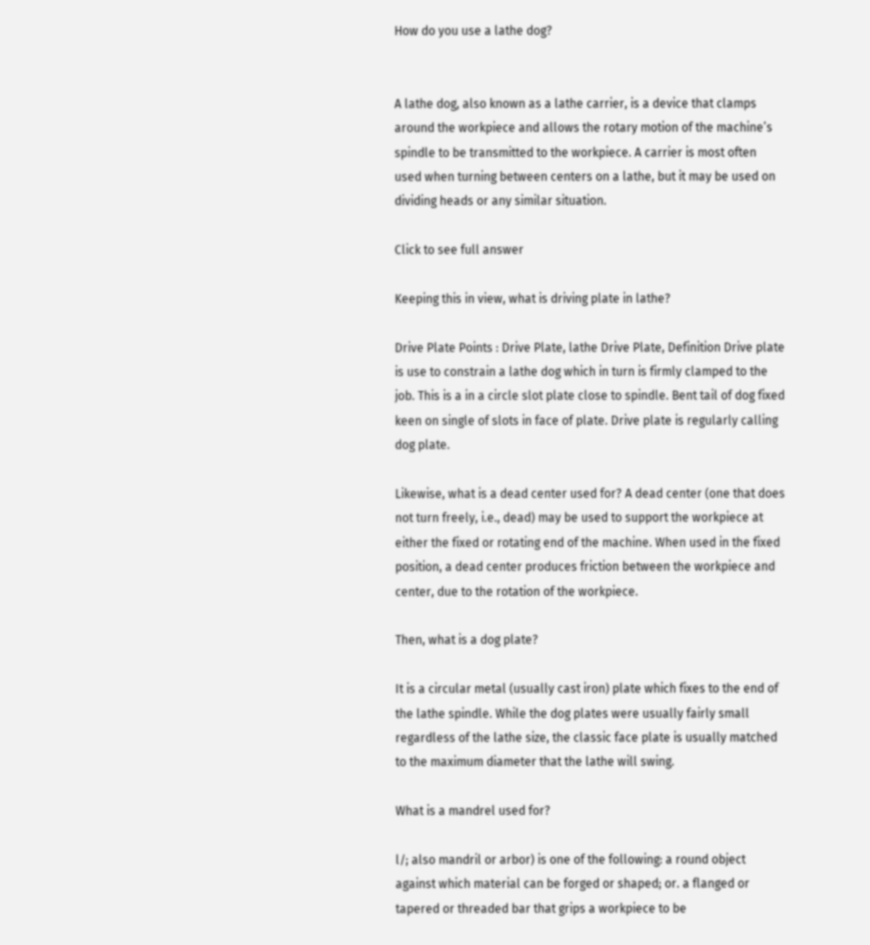How do you use a lathe dog?


A lathe dog, also known as a lathe carrier, is a device that clamps around the workpiece and allows the rotary motion of the machine’s spindle to be transmitted to the workpiece. A carrier is most often used when turning between centers on a lathe, but it may be used on dividing heads or any similar situation.

Click to see full answer

Keeping this in view, what is driving plate in lathe?

Drive Plate Points : Drive Plate, lathe Drive Plate, Definition Drive plate is use to constrain a lathe dog which in turn is firmly clamped to the job. This is a in a circle slot plate close to spindle. Bent tail of dog fixed keen on single of slots in face of plate. Drive plate is regularly calling dog plate.

Likewise, what is a dead center used for? A dead center (one that does not turn freely, i.e., dead) may be used to support the workpiece at either the fixed or rotating end of the machine. When used in the fixed position, a dead center produces friction between the workpiece and center, due to the rotation of the workpiece.

Then, what is a dog plate?

It is a circular metal (usually cast iron) plate which fixes to the end of the lathe spindle. While the dog plates were usually fairly small regardless of the lathe size, the classic face plate is usually matched to the maximum diameter that the lathe will swing.

What is a mandrel used for?

l/; also mandril or arbor) is one of the following: a round object against which material can be forged or shaped; or. a flanged or tapered or threaded bar that grips a workpiece to be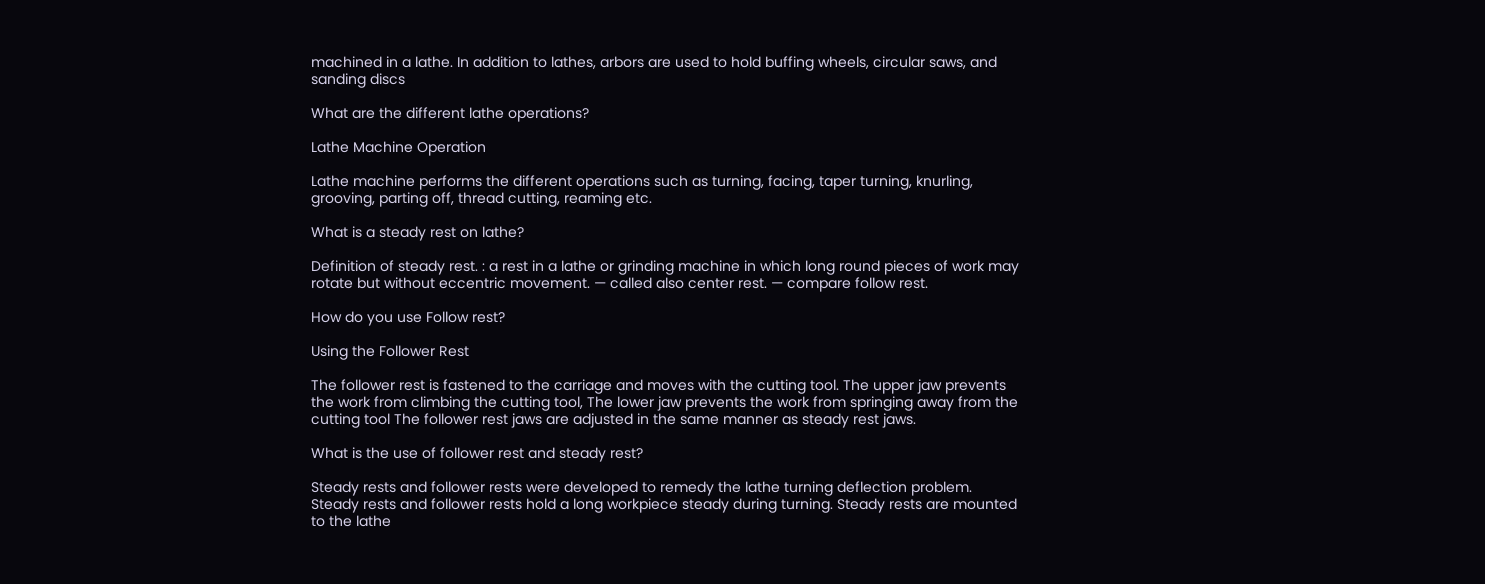machined in a lathe. In addition to lathes, arbors are used to hold buffing wheels, circular saws, and sanding discs

What are the different lathe operations?

Lathe Machine Operation

Lathe machine performs the different operations such as turning, facing, taper turning, knurling, grooving, parting off, thread cutting, reaming etc.

What is a steady rest on lathe?

Definition of steady rest. : a rest in a lathe or grinding machine in which long round pieces of work may rotate but without eccentric movement. — called also center rest. — compare follow rest.

How do you use Follow rest?

Using the Follower Rest

The follower rest is fastened to the carriage and moves with the cutting tool. The upper jaw prevents the work from climbing the cutting tool, The lower jaw prevents the work from springing away from the cutting tool The follower rest jaws are adjusted in the same manner as steady rest jaws.

What is the use of follower rest and steady rest?

Steady rests and follower rests were developed to remedy the lathe turning deflection problem. Steady rests and follower rests hold a long workpiece steady during turning. Steady rests are mounted to the lathe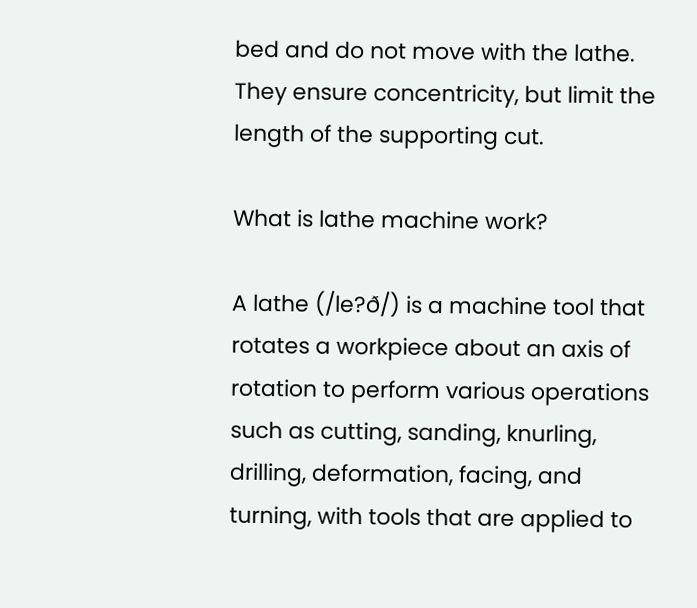bed and do not move with the lathe. They ensure concentricity, but limit the length of the supporting cut.

What is lathe machine work?

A lathe (/le?ð/) is a machine tool that rotates a workpiece about an axis of rotation to perform various operations such as cutting, sanding, knurling, drilling, deformation, facing, and turning, with tools that are applied to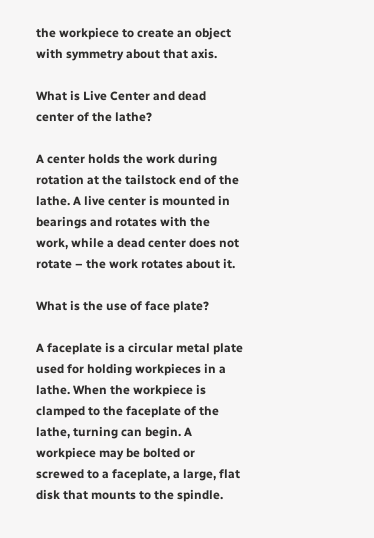the workpiece to create an object with symmetry about that axis.

What is Live Center and dead center of the lathe?

A center holds the work during rotation at the tailstock end of the lathe. A live center is mounted in bearings and rotates with the work, while a dead center does not rotate – the work rotates about it.

What is the use of face plate?

A faceplate is a circular metal plate used for holding workpieces in a lathe. When the workpiece is clamped to the faceplate of the lathe, turning can begin. A workpiece may be bolted or screwed to a faceplate, a large, flat disk that mounts to the spindle.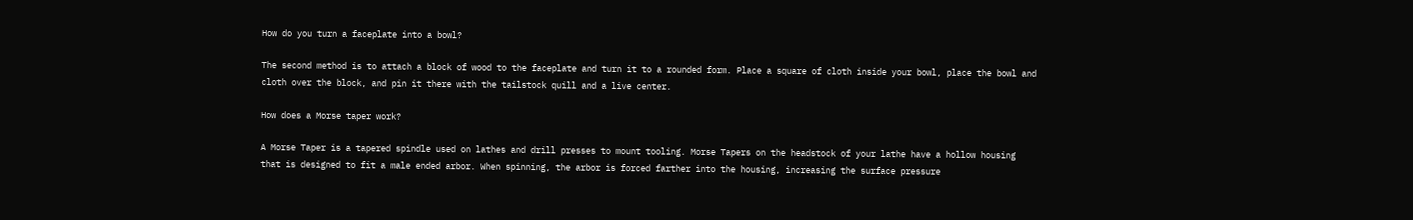How do you turn a faceplate into a bowl?

The second method is to attach a block of wood to the faceplate and turn it to a rounded form. Place a square of cloth inside your bowl, place the bowl and cloth over the block, and pin it there with the tailstock quill and a live center.

How does a Morse taper work?

A Morse Taper is a tapered spindle used on lathes and drill presses to mount tooling. Morse Tapers on the headstock of your lathe have a hollow housing that is designed to fit a male ended arbor. When spinning, the arbor is forced farther into the housing, increasing the surface pressure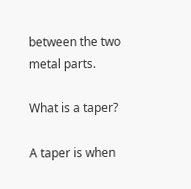between the two metal parts.

What is a taper?

A taper is when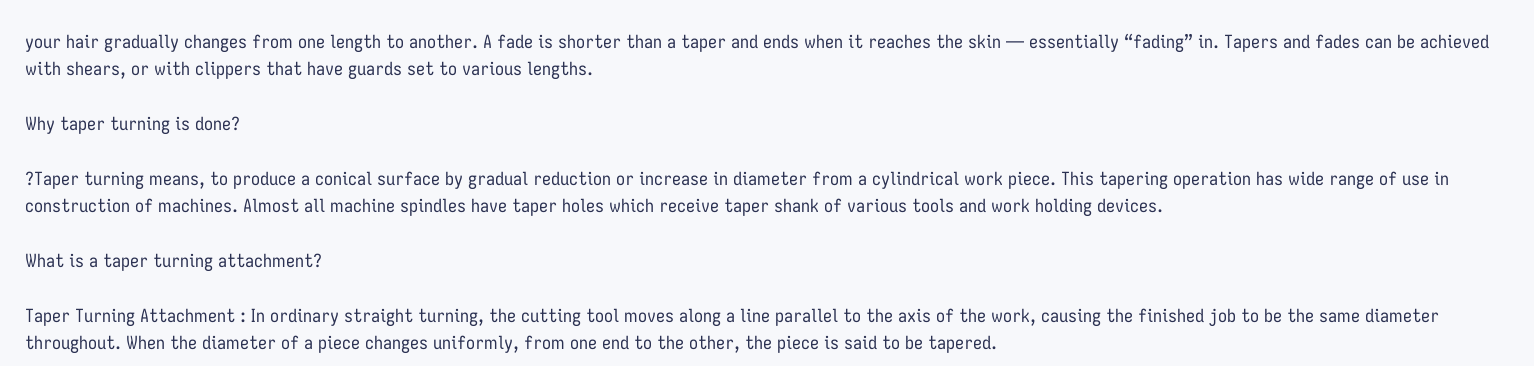your hair gradually changes from one length to another. A fade is shorter than a taper and ends when it reaches the skin — essentially “fading” in. Tapers and fades can be achieved with shears, or with clippers that have guards set to various lengths.

Why taper turning is done?

?Taper turning means, to produce a conical surface by gradual reduction or increase in diameter from a cylindrical work piece. This tapering operation has wide range of use in construction of machines. Almost all machine spindles have taper holes which receive taper shank of various tools and work holding devices.

What is a taper turning attachment?

Taper Turning Attachment : In ordinary straight turning, the cutting tool moves along a line parallel to the axis of the work, causing the finished job to be the same diameter throughout. When the diameter of a piece changes uniformly, from one end to the other, the piece is said to be tapered.